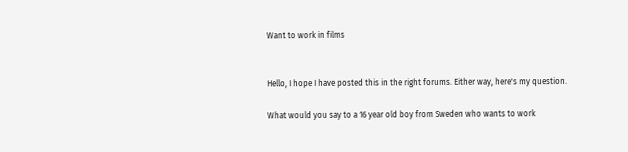Want to work in films


Hello, I hope I have posted this in the right forums. Either way, here's my question.

What would you say to a 16 year old boy from Sweden who wants to work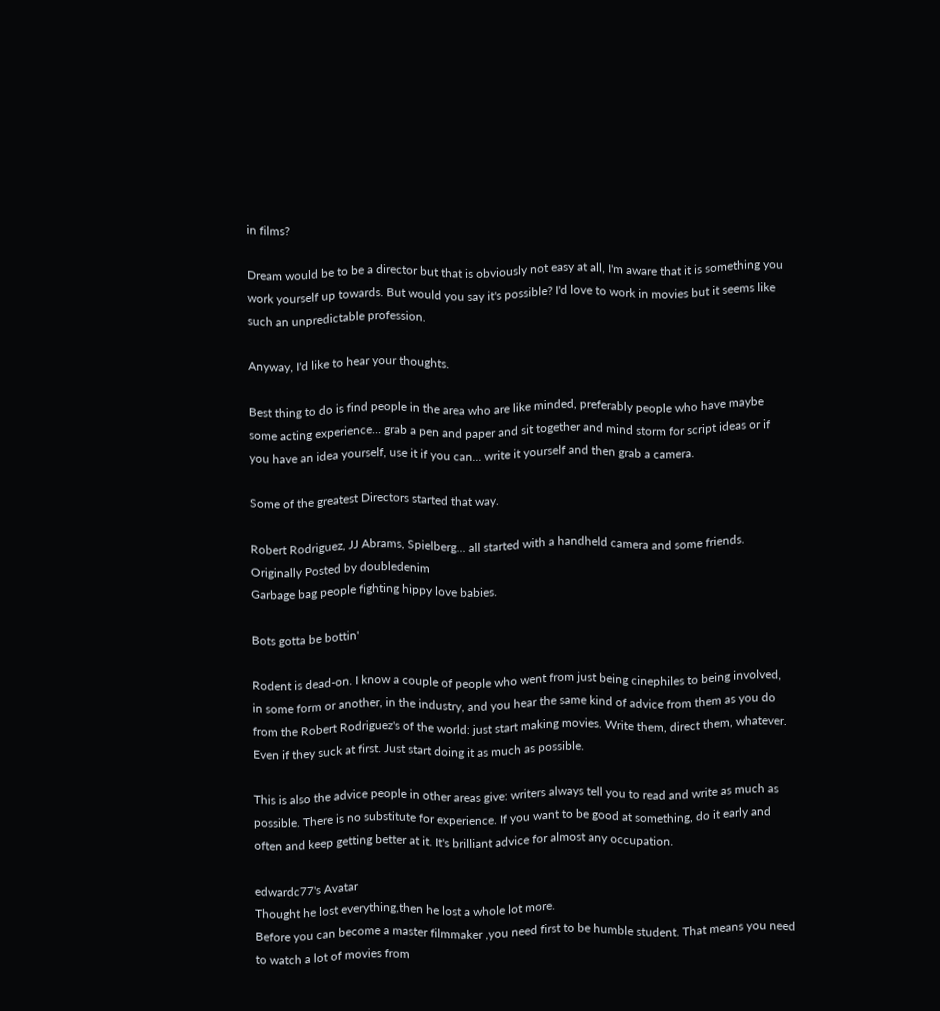in films?

Dream would be to be a director but that is obviously not easy at all, I'm aware that it is something you work yourself up towards. But would you say it's possible? I'd love to work in movies but it seems like such an unpredictable profession.

Anyway, I'd like to hear your thoughts.

Best thing to do is find people in the area who are like minded, preferably people who have maybe some acting experience... grab a pen and paper and sit together and mind storm for script ideas or if you have an idea yourself, use it if you can... write it yourself and then grab a camera.

Some of the greatest Directors started that way.

Robert Rodriguez, JJ Abrams, Spielberg... all started with a handheld camera and some friends.
Originally Posted by doubledenim
Garbage bag people fighting hippy love babies.

Bots gotta be bottin'

Rodent is dead-on. I know a couple of people who went from just being cinephiles to being involved, in some form or another, in the industry, and you hear the same kind of advice from them as you do from the Robert Rodriguez's of the world: just start making movies. Write them, direct them, whatever. Even if they suck at first. Just start doing it as much as possible.

This is also the advice people in other areas give: writers always tell you to read and write as much as possible. There is no substitute for experience. If you want to be good at something, do it early and often and keep getting better at it. It's brilliant advice for almost any occupation.

edwardc77's Avatar
Thought he lost everything,then he lost a whole lot more.
Before you can become a master filmmaker ,you need first to be humble student. That means you need to watch a lot of movies from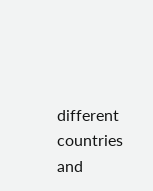different countries and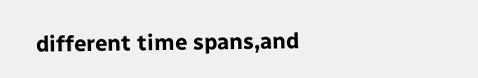different time spans,and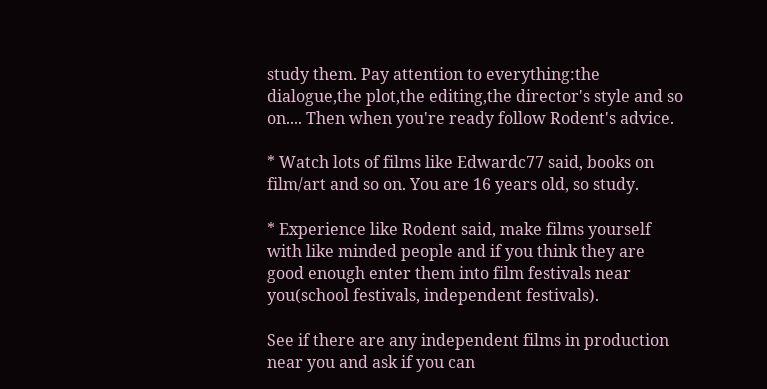study them. Pay attention to everything:the dialogue,the plot,the editing,the director's style and so on.... Then when you're ready follow Rodent's advice.

* Watch lots of films like Edwardc77 said, books on film/art and so on. You are 16 years old, so study.

* Experience like Rodent said, make films yourself with like minded people and if you think they are good enough enter them into film festivals near you(school festivals, independent festivals).

See if there are any independent films in production near you and ask if you can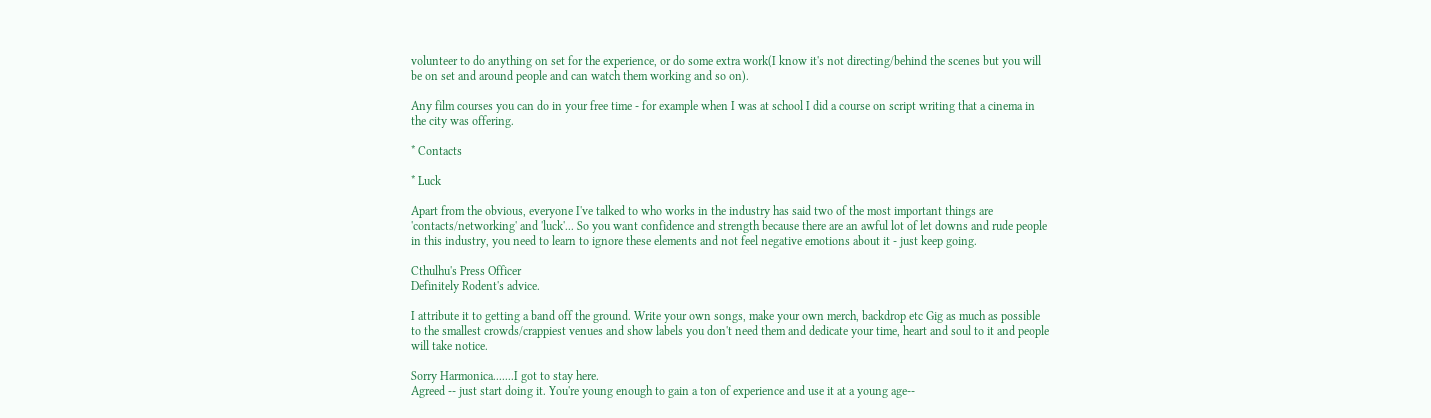volunteer to do anything on set for the experience, or do some extra work(I know it's not directing/behind the scenes but you will be on set and around people and can watch them working and so on).

Any film courses you can do in your free time - for example when I was at school I did a course on script writing that a cinema in the city was offering.

* Contacts

* Luck

Apart from the obvious, everyone I've talked to who works in the industry has said two of the most important things are 'contacts/networking' and 'luck'... So you want confidence and strength because there are an awful lot of let downs and rude people in this industry, you need to learn to ignore these elements and not feel negative emotions about it - just keep going.

Cthulhu's Press Officer
Definitely Rodent's advice.

I attribute it to getting a band off the ground. Write your own songs, make your own merch, backdrop etc Gig as much as possible to the smallest crowds/crappiest venues and show labels you don't need them and dedicate your time, heart and soul to it and people will take notice.

Sorry Harmonica.......I got to stay here.
Agreed -- just start doing it. You're young enough to gain a ton of experience and use it at a young age--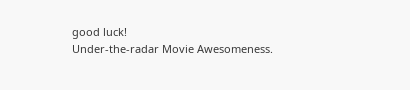good luck!
Under-the-radar Movie Awesomeness.